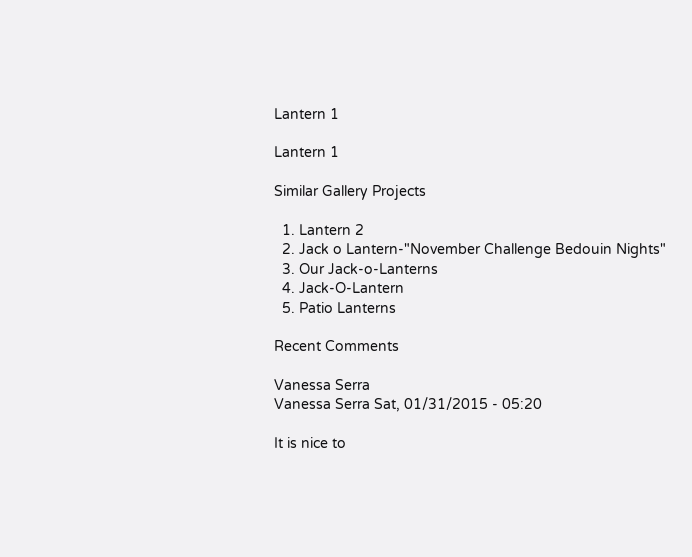Lantern 1

Lantern 1

Similar Gallery Projects

  1. Lantern 2
  2. Jack o Lantern-"November Challenge Bedouin Nights"
  3. Our Jack-o-Lanterns
  4. Jack-O-Lantern
  5. Patio Lanterns

Recent Comments

Vanessa Serra
Vanessa Serra Sat, 01/31/2015 - 05:20

It is nice to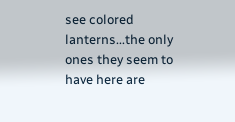see colored lanterns...the only ones they seem to have here are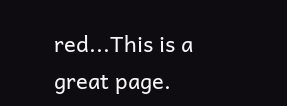red...This is a great page.